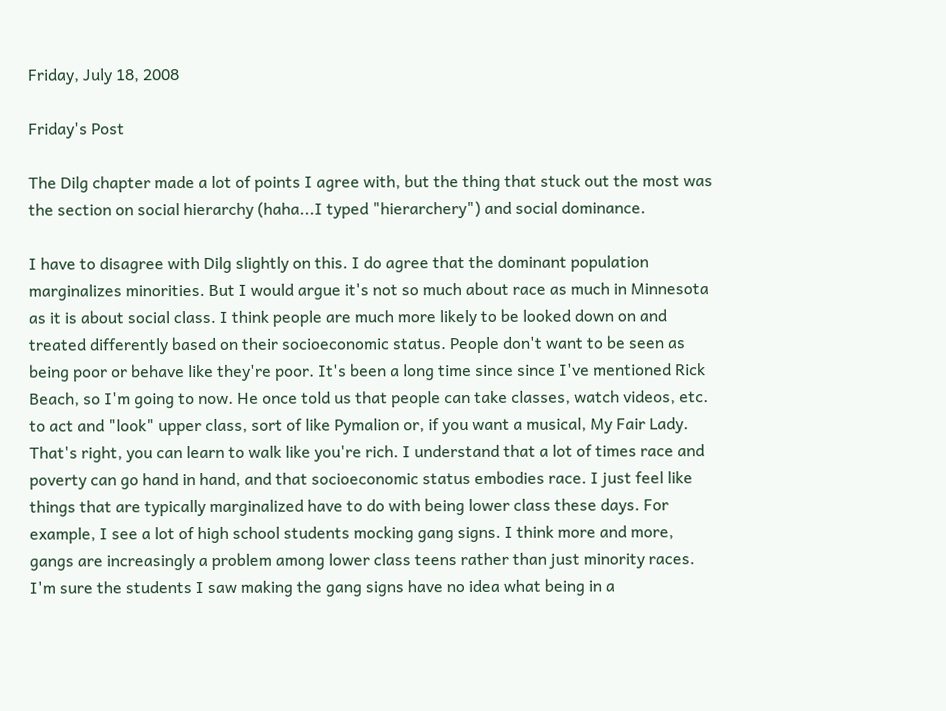Friday, July 18, 2008

Friday's Post

The Dilg chapter made a lot of points I agree with, but the thing that stuck out the most was the section on social hierarchy (haha...I typed "hierarchery") and social dominance.

I have to disagree with Dilg slightly on this. I do agree that the dominant population marginalizes minorities. But I would argue it's not so much about race as much in Minnesota as it is about social class. I think people are much more likely to be looked down on and treated differently based on their socioeconomic status. People don't want to be seen as being poor or behave like they're poor. It's been a long time since since I've mentioned Rick Beach, so I'm going to now. He once told us that people can take classes, watch videos, etc. to act and "look" upper class, sort of like Pymalion or, if you want a musical, My Fair Lady. That's right, you can learn to walk like you're rich. I understand that a lot of times race and poverty can go hand in hand, and that socioeconomic status embodies race. I just feel like things that are typically marginalized have to do with being lower class these days. For example, I see a lot of high school students mocking gang signs. I think more and more, gangs are increasingly a problem among lower class teens rather than just minority races. I'm sure the students I saw making the gang signs have no idea what being in a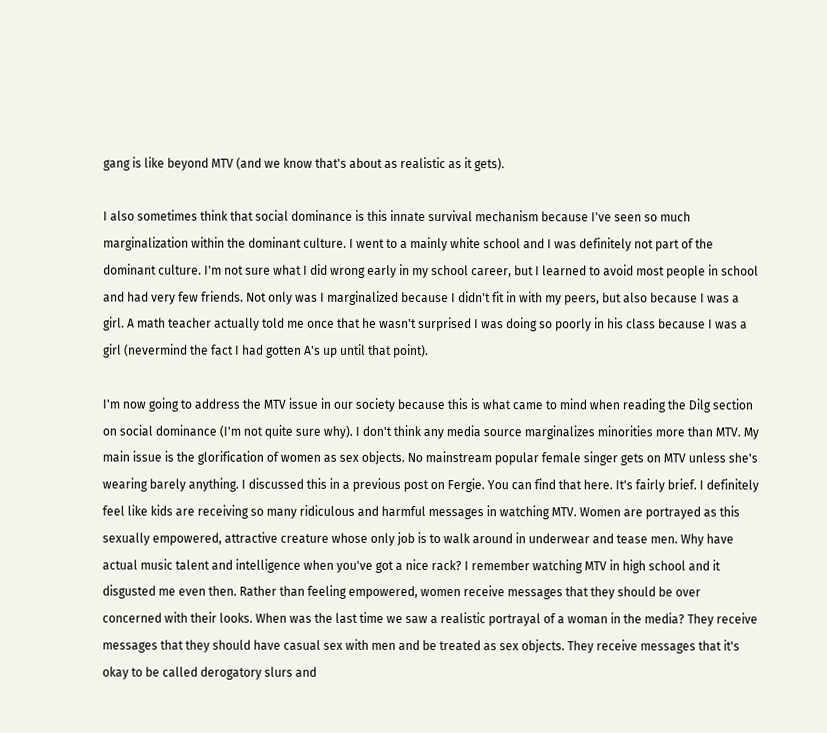gang is like beyond MTV (and we know that's about as realistic as it gets).

I also sometimes think that social dominance is this innate survival mechanism because I've seen so much marginalization within the dominant culture. I went to a mainly white school and I was definitely not part of the dominant culture. I'm not sure what I did wrong early in my school career, but I learned to avoid most people in school and had very few friends. Not only was I marginalized because I didn't fit in with my peers, but also because I was a girl. A math teacher actually told me once that he wasn't surprised I was doing so poorly in his class because I was a girl (nevermind the fact I had gotten A's up until that point).

I'm now going to address the MTV issue in our society because this is what came to mind when reading the Dilg section on social dominance (I'm not quite sure why). I don't think any media source marginalizes minorities more than MTV. My main issue is the glorification of women as sex objects. No mainstream popular female singer gets on MTV unless she's wearing barely anything. I discussed this in a previous post on Fergie. You can find that here. It's fairly brief. I definitely feel like kids are receiving so many ridiculous and harmful messages in watching MTV. Women are portrayed as this sexually empowered, attractive creature whose only job is to walk around in underwear and tease men. Why have actual music talent and intelligence when you've got a nice rack? I remember watching MTV in high school and it disgusted me even then. Rather than feeling empowered, women receive messages that they should be over concerned with their looks. When was the last time we saw a realistic portrayal of a woman in the media? They receive messages that they should have casual sex with men and be treated as sex objects. They receive messages that it's okay to be called derogatory slurs and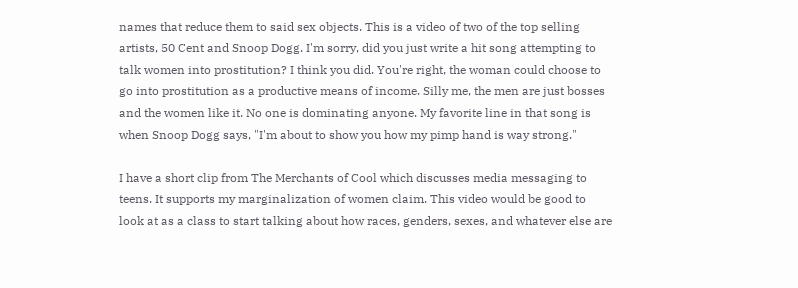names that reduce them to said sex objects. This is a video of two of the top selling artists, 50 Cent and Snoop Dogg. I'm sorry, did you just write a hit song attempting to talk women into prostitution? I think you did. You're right, the woman could choose to go into prostitution as a productive means of income. Silly me, the men are just bosses and the women like it. No one is dominating anyone. My favorite line in that song is when Snoop Dogg says, "I'm about to show you how my pimp hand is way strong."

I have a short clip from The Merchants of Cool which discusses media messaging to teens. It supports my marginalization of women claim. This video would be good to look at as a class to start talking about how races, genders, sexes, and whatever else are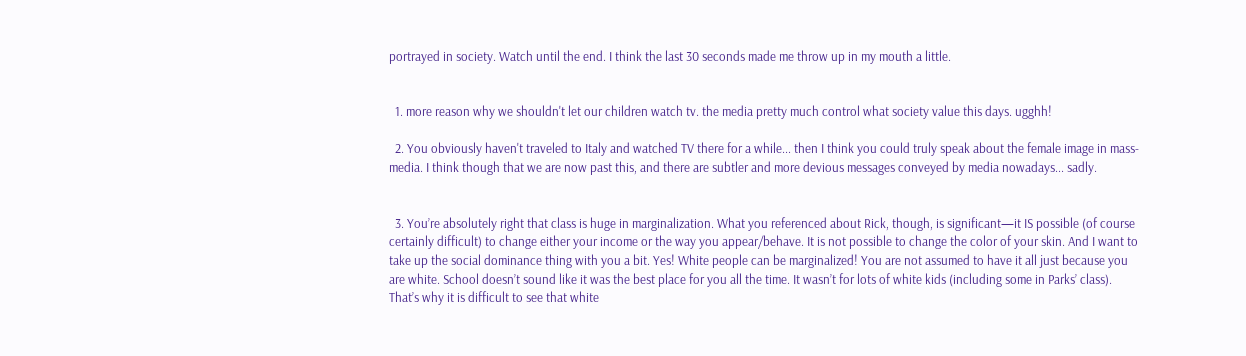portrayed in society. Watch until the end. I think the last 30 seconds made me throw up in my mouth a little.


  1. more reason why we shouldn't let our children watch tv. the media pretty much control what society value this days. ugghh!

  2. You obviously haven't traveled to Italy and watched TV there for a while... then I think you could truly speak about the female image in mass-media. I think though that we are now past this, and there are subtler and more devious messages conveyed by media nowadays... sadly.


  3. You’re absolutely right that class is huge in marginalization. What you referenced about Rick, though, is significant—it IS possible (of course certainly difficult) to change either your income or the way you appear/behave. It is not possible to change the color of your skin. And I want to take up the social dominance thing with you a bit. Yes! White people can be marginalized! You are not assumed to have it all just because you are white. School doesn’t sound like it was the best place for you all the time. It wasn’t for lots of white kids (including some in Parks’ class). That’s why it is difficult to see that white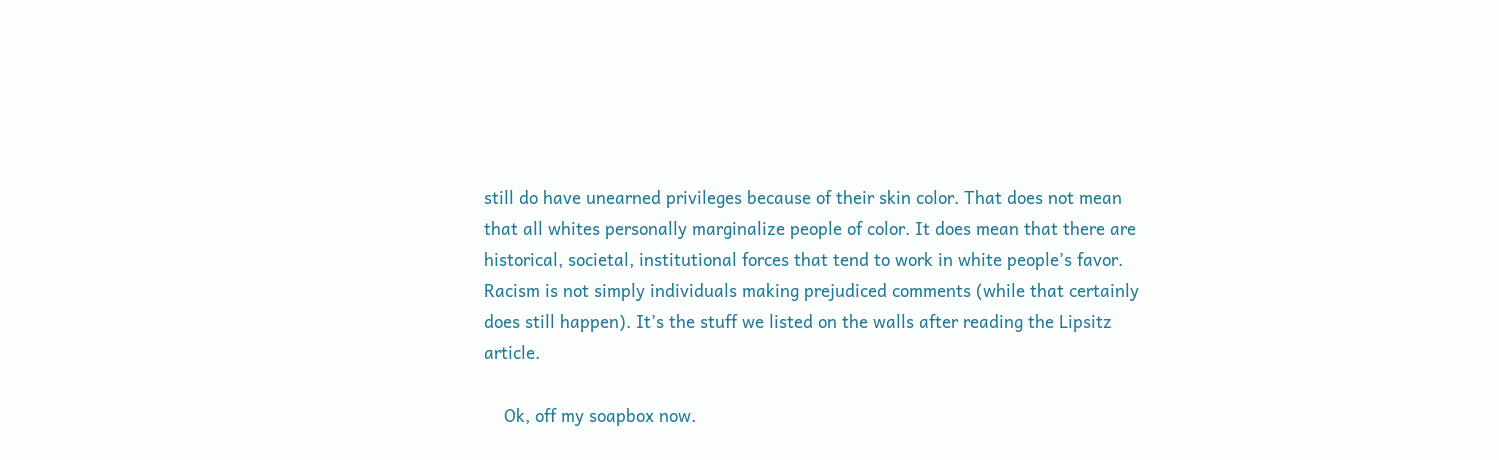still do have unearned privileges because of their skin color. That does not mean that all whites personally marginalize people of color. It does mean that there are historical, societal, institutional forces that tend to work in white people’s favor. Racism is not simply individuals making prejudiced comments (while that certainly does still happen). It’s the stuff we listed on the walls after reading the Lipsitz article.

    Ok, off my soapbox now.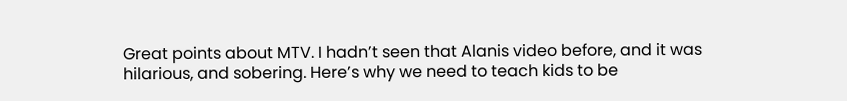Great points about MTV. I hadn’t seen that Alanis video before, and it was hilarious, and sobering. Here’s why we need to teach kids to be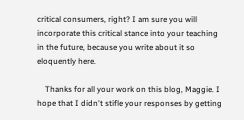critical consumers, right? I am sure you will incorporate this critical stance into your teaching in the future, because you write about it so eloquently here.

    Thanks for all your work on this blog, Maggie. I hope that I didn't stifle your responses by getting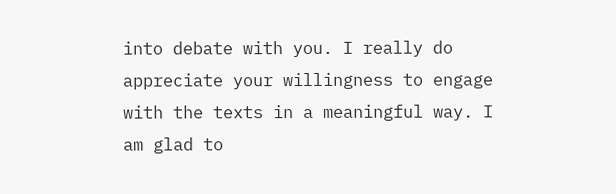into debate with you. I really do appreciate your willingness to engage with the texts in a meaningful way. I am glad to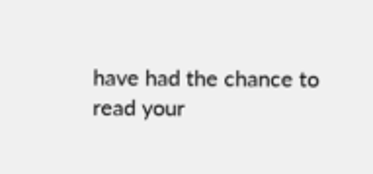have had the chance to read your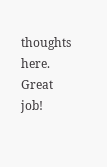thoughts here. Great job!